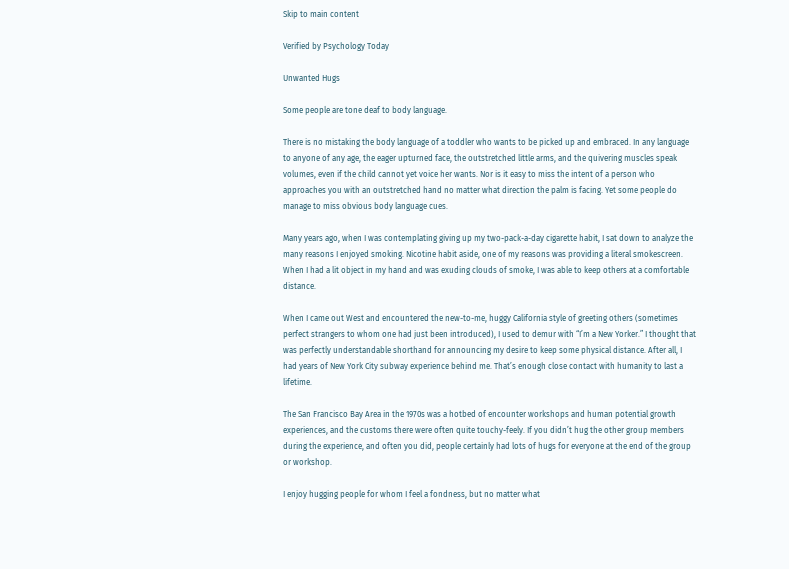Skip to main content

Verified by Psychology Today

Unwanted Hugs

Some people are tone deaf to body language.

There is no mistaking the body language of a toddler who wants to be picked up and embraced. In any language to anyone of any age, the eager upturned face, the outstretched little arms, and the quivering muscles speak volumes, even if the child cannot yet voice her wants. Nor is it easy to miss the intent of a person who approaches you with an outstretched hand no matter what direction the palm is facing. Yet some people do manage to miss obvious body language cues.

Many years ago, when I was contemplating giving up my two-pack-a-day cigarette habit, I sat down to analyze the many reasons I enjoyed smoking. Nicotine habit aside, one of my reasons was providing a literal smokescreen. When I had a lit object in my hand and was exuding clouds of smoke, I was able to keep others at a comfortable distance.

When I came out West and encountered the new-to-me, huggy California style of greeting others (sometimes perfect strangers to whom one had just been introduced), I used to demur with “I’m a New Yorker.” I thought that was perfectly understandable shorthand for announcing my desire to keep some physical distance. After all, I had years of New York City subway experience behind me. That’s enough close contact with humanity to last a lifetime.

The San Francisco Bay Area in the 1970s was a hotbed of encounter workshops and human potential growth experiences, and the customs there were often quite touchy-feely. If you didn’t hug the other group members during the experience, and often you did, people certainly had lots of hugs for everyone at the end of the group or workshop.

I enjoy hugging people for whom I feel a fondness, but no matter what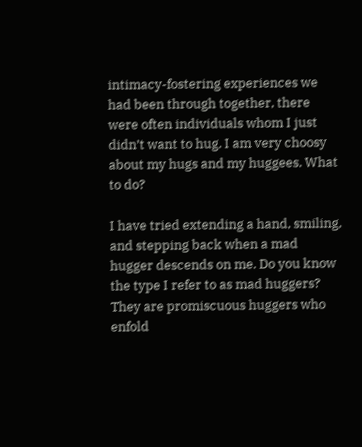intimacy-fostering experiences we had been through together, there were often individuals whom I just didn’t want to hug. I am very choosy about my hugs and my huggees. What to do?

I have tried extending a hand, smiling, and stepping back when a mad hugger descends on me. Do you know the type I refer to as mad huggers? They are promiscuous huggers who enfold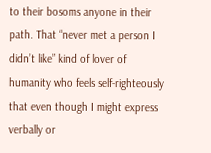to their bosoms anyone in their path. That “never met a person I didn’t like” kind of lover of humanity who feels self-righteously that even though I might express verbally or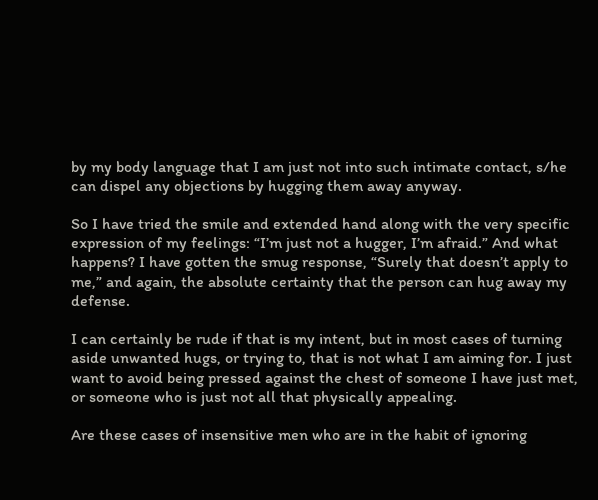by my body language that I am just not into such intimate contact, s/he can dispel any objections by hugging them away anyway.

So I have tried the smile and extended hand along with the very specific expression of my feelings: “I’m just not a hugger, I’m afraid.” And what happens? I have gotten the smug response, “Surely that doesn’t apply to me,” and again, the absolute certainty that the person can hug away my defense.

I can certainly be rude if that is my intent, but in most cases of turning aside unwanted hugs, or trying to, that is not what I am aiming for. I just want to avoid being pressed against the chest of someone I have just met, or someone who is just not all that physically appealing.

Are these cases of insensitive men who are in the habit of ignoring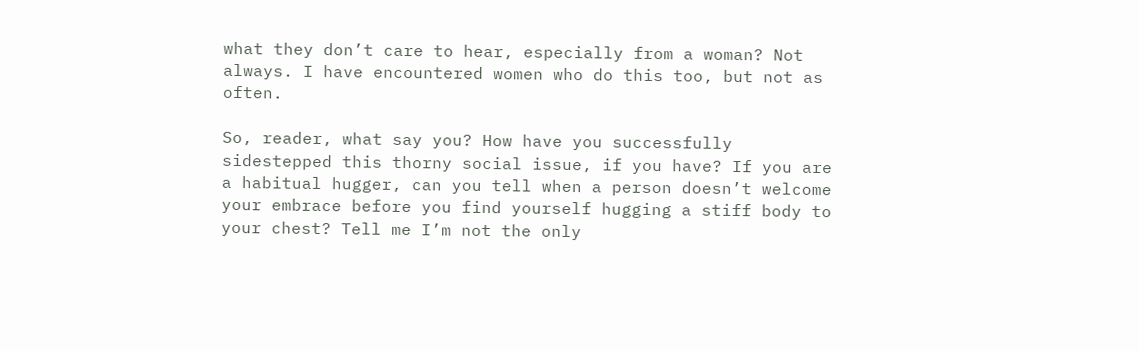what they don’t care to hear, especially from a woman? Not always. I have encountered women who do this too, but not as often.

So, reader, what say you? How have you successfully sidestepped this thorny social issue, if you have? If you are a habitual hugger, can you tell when a person doesn’t welcome your embrace before you find yourself hugging a stiff body to your chest? Tell me I’m not the only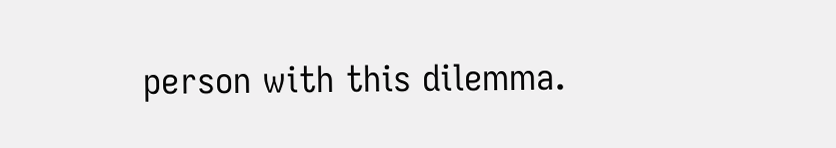person with this dilemma.